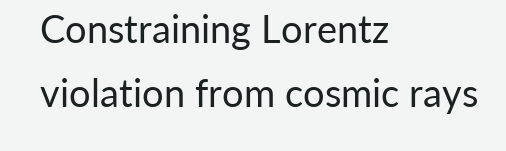Constraining Lorentz violation from cosmic rays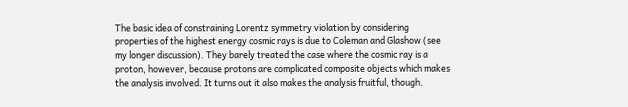The basic idea of constraining Lorentz symmetry violation by considering properties of the highest energy cosmic rays is due to Coleman and Glashow (see my longer discussion). They barely treated the case where the cosmic ray is a proton, however, because protons are complicated composite objects which makes the analysis involved. It turns out it also makes the analysis fruitful, though.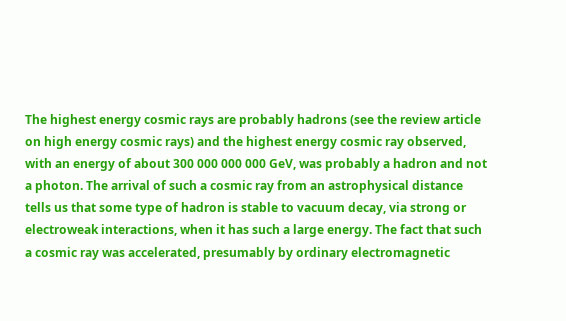The highest energy cosmic rays are probably hadrons (see the review article on high energy cosmic rays) and the highest energy cosmic ray observed, with an energy of about 300 000 000 000 GeV, was probably a hadron and not a photon. The arrival of such a cosmic ray from an astrophysical distance tells us that some type of hadron is stable to vacuum decay, via strong or electroweak interactions, when it has such a large energy. The fact that such a cosmic ray was accelerated, presumably by ordinary electromagnetic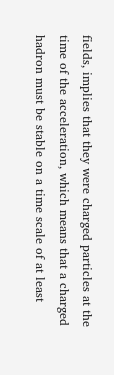fields, implies that they were charged particles at the time of the acceleration, which means that a charged hadron must be stable on a time scale of at least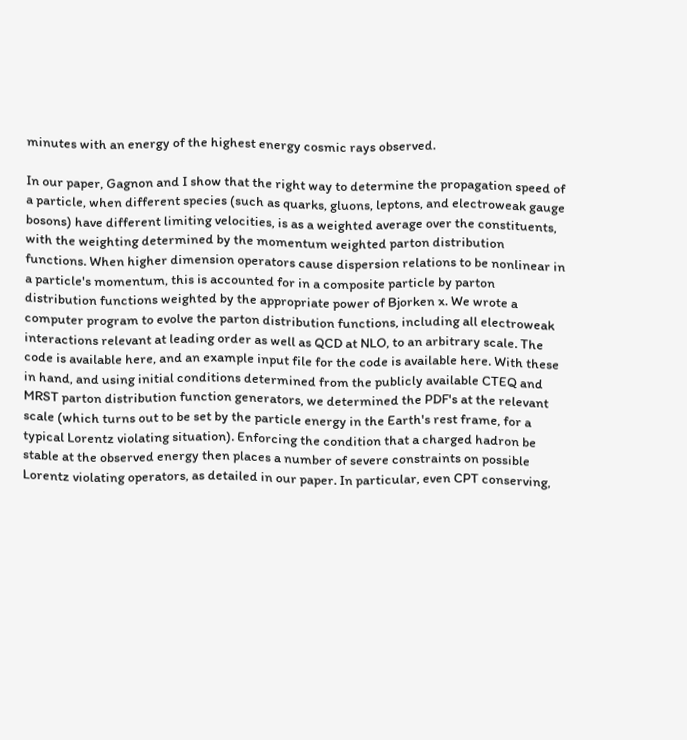minutes with an energy of the highest energy cosmic rays observed.

In our paper, Gagnon and I show that the right way to determine the propagation speed of a particle, when different species (such as quarks, gluons, leptons, and electroweak gauge bosons) have different limiting velocities, is as a weighted average over the constituents, with the weighting determined by the momentum weighted parton distribution functions. When higher dimension operators cause dispersion relations to be nonlinear in a particle's momentum, this is accounted for in a composite particle by parton distribution functions weighted by the appropriate power of Bjorken x. We wrote a computer program to evolve the parton distribution functions, including all electroweak interactions relevant at leading order as well as QCD at NLO, to an arbitrary scale. The code is available here, and an example input file for the code is available here. With these in hand, and using initial conditions determined from the publicly available CTEQ and MRST parton distribution function generators, we determined the PDF's at the relevant scale (which turns out to be set by the particle energy in the Earth's rest frame, for a typical Lorentz violating situation). Enforcing the condition that a charged hadron be stable at the observed energy then places a number of severe constraints on possible Lorentz violating operators, as detailed in our paper. In particular, even CPT conserving,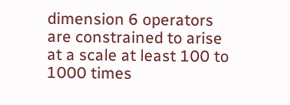dimension 6 operators are constrained to arise at a scale at least 100 to 1000 times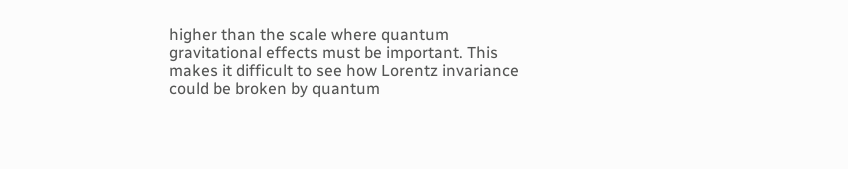higher than the scale where quantum gravitational effects must be important. This makes it difficult to see how Lorentz invariance could be broken by quantum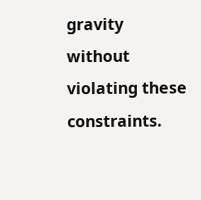gravity without violating these constraints.